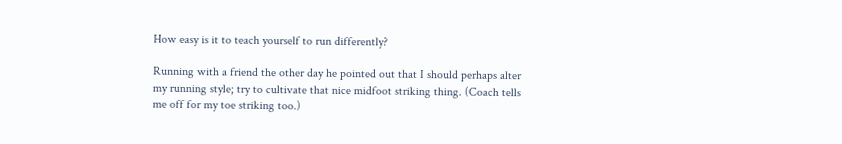How easy is it to teach yourself to run differently?

Running with a friend the other day he pointed out that I should perhaps alter my running style; try to cultivate that nice midfoot striking thing. (Coach tells me off for my toe striking too.)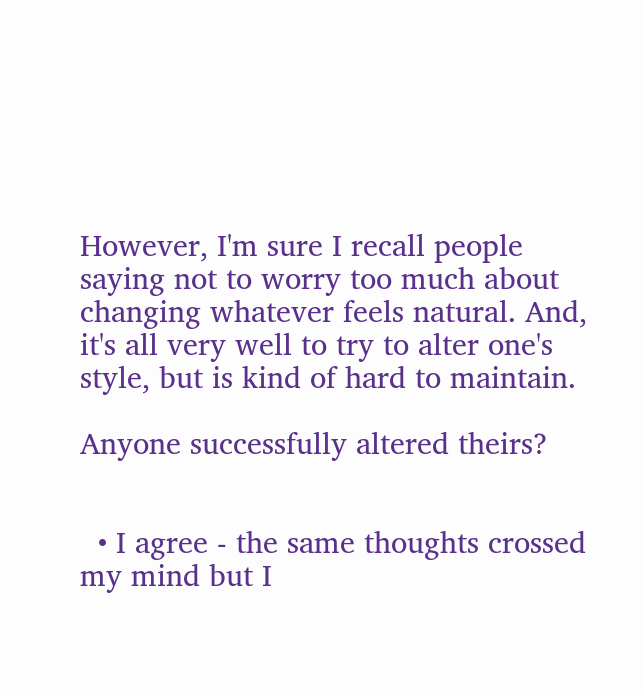However, I'm sure I recall people saying not to worry too much about changing whatever feels natural. And, it's all very well to try to alter one's style, but is kind of hard to maintain.

Anyone successfully altered theirs?


  • I agree - the same thoughts crossed my mind but I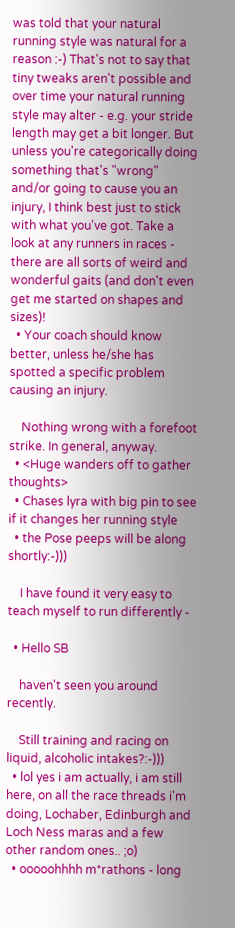was told that your natural running style was natural for a reason :-) That's not to say that tiny tweaks aren't possible and over time your natural running style may alter - e.g. your stride length may get a bit longer. But unless you're categorically doing something that's "wrong" and/or going to cause you an injury, I think best just to stick with what you've got. Take a look at any runners in races - there are all sorts of weird and wonderful gaits (and don't even get me started on shapes and sizes)!
  • Your coach should know better, unless he/she has spotted a specific problem causing an injury.

    Nothing wrong with a forefoot strike. In general, anyway.
  • <Huge wanders off to gather thoughts>
  • Chases lyra with big pin to see if it changes her running style
  • the Pose peeps will be along shortly:-)))

    I have found it very easy to teach myself to run differently -

  • Hello SB

    haven't seen you around recently.

    Still training and racing on liquid, alcoholic intakes?:-)))
  • lol yes i am actually, i am still here, on all the race threads i'm doing, Lochaber, Edinburgh and Loch Ness maras and a few other random ones.. ;o)
  • ooooohhhh m*rathons - long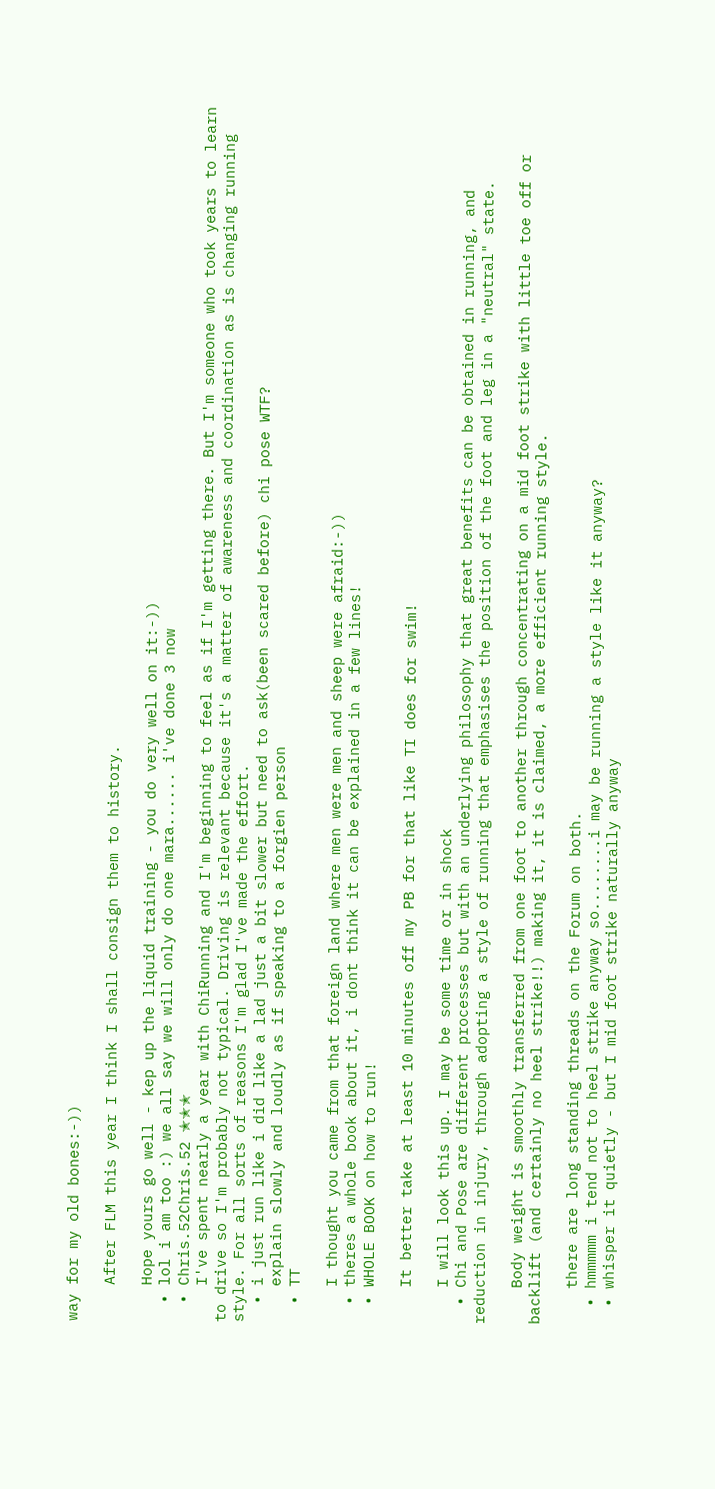way for my old bones:-))

    After FLM this year I think I shall consign them to history.

    Hope yours go well - kep up the liquid training - you do very well on it:-))
  • lol i am too :) we all say we will only do one mara...... i've done 3 now
  • Chris.52Chris.52 ✭✭✭
    I've spent nearly a year with ChiRunning and I'm beginning to feel as if I'm getting there. But I'm someone who took years to learn to drive so I'm probably not typical. Driving is relevant because it's a matter of awareness and coordination as is changing running style. For all sorts of reasons I'm glad I've made the effort.
  • i just run like i did like a lad just a bit slower but need to ask(been scared before) chi pose WTF?
    explain slowly and loudly as if speaking to a forgien person
  • TT

    I thought you came from that foreign land where men were men and sheep were afraid:-))
  • theres a whole book about it, i dont think it can be explained in a few lines!
  • WHOLE BOOK on how to run!

    It better take at least 10 minutes off my PB for that like TI does for swim!

    I will look this up. I may be some time or in shock
  • Chi and Pose are different processes but with an underlying philosophy that great benefits can be obtained in running, and reduction in injury, through adopting a style of running that emphasises the position of the foot and leg in a "neutral" state.

    Body weight is smoothly transferred from one foot to another through concentrating on a mid foot strike with little toe off or backlift (and certainly no heel strike!!) making it, it is claimed, a more efficient running style.

    there are long standing threads on the Forum on both.
  • hmmmmm i tend not to heel strike anyway so........i may be running a style like it anyway?
  • whisper it quietly - but I mid foot strike naturally anyway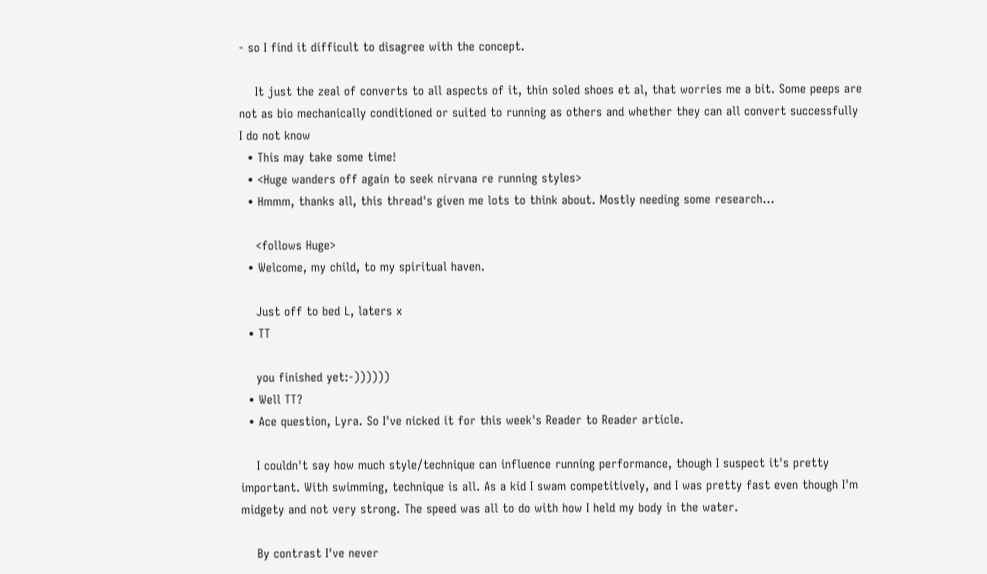- so I find it difficult to disagree with the concept.

    It just the zeal of converts to all aspects of it, thin soled shoes et al, that worries me a bit. Some peeps are not as bio mechanically conditioned or suited to running as others and whether they can all convert successfully I do not know
  • This may take some time!
  • <Huge wanders off again to seek nirvana re running styles>
  • Hmmm, thanks all, this thread's given me lots to think about. Mostly needing some research...

    <follows Huge>
  • Welcome, my child, to my spiritual haven.

    Just off to bed L, laters x
  • TT

    you finished yet:-))))))
  • Well TT?
  • Ace question, Lyra. So I've nicked it for this week's Reader to Reader article.

    I couldn't say how much style/technique can influence running performance, though I suspect it's pretty important. With swimming, technique is all. As a kid I swam competitively, and I was pretty fast even though I'm midgety and not very strong. The speed was all to do with how I held my body in the water.

    By contrast I've never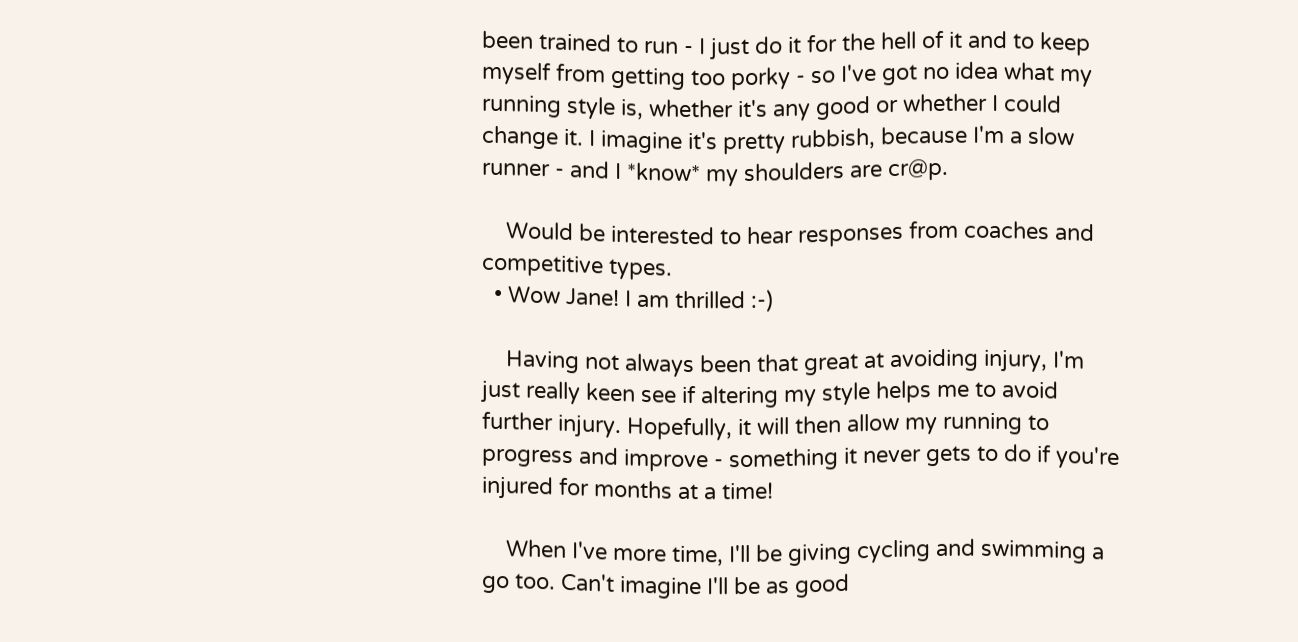been trained to run - I just do it for the hell of it and to keep myself from getting too porky - so I've got no idea what my running style is, whether it's any good or whether I could change it. I imagine it's pretty rubbish, because I'm a slow runner - and I *know* my shoulders are cr@p.

    Would be interested to hear responses from coaches and competitive types.
  • Wow Jane! I am thrilled :-)

    Having not always been that great at avoiding injury, I'm just really keen see if altering my style helps me to avoid further injury. Hopefully, it will then allow my running to progress and improve - something it never gets to do if you're injured for months at a time!

    When I've more time, I'll be giving cycling and swimming a go too. Can't imagine I'll be as good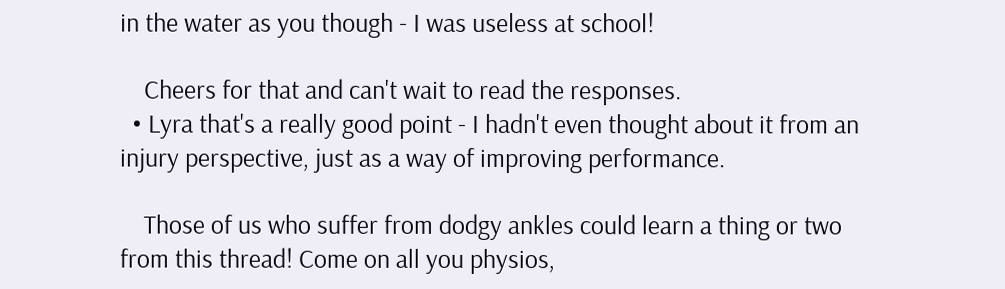in the water as you though - I was useless at school!

    Cheers for that and can't wait to read the responses.
  • Lyra that's a really good point - I hadn't even thought about it from an injury perspective, just as a way of improving performance.

    Those of us who suffer from dodgy ankles could learn a thing or two from this thread! Come on all you physios,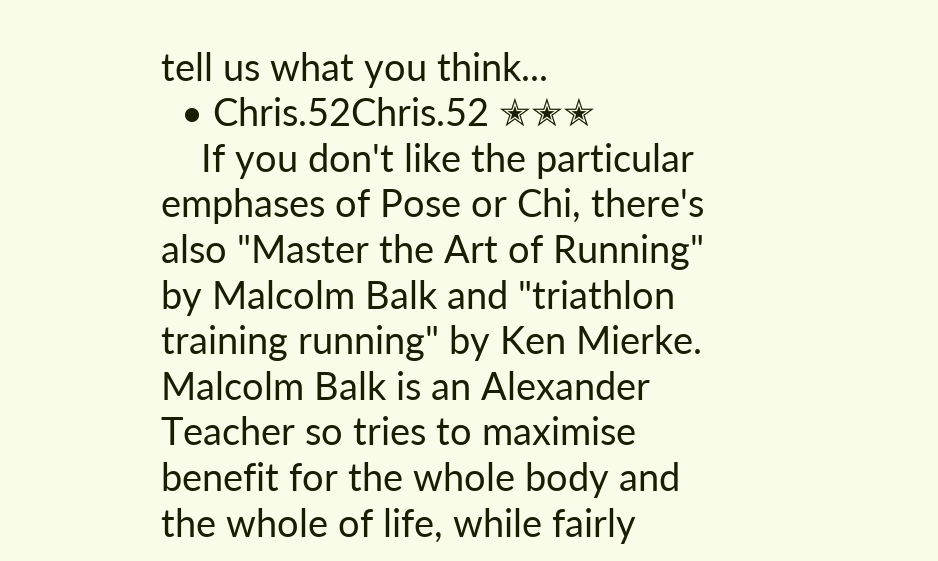tell us what you think...
  • Chris.52Chris.52 ✭✭✭
    If you don't like the particular emphases of Pose or Chi, there's also "Master the Art of Running" by Malcolm Balk and "triathlon training running" by Ken Mierke. Malcolm Balk is an Alexander Teacher so tries to maximise benefit for the whole body and the whole of life, while fairly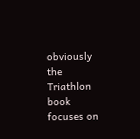obviously the Triathlon book focuses on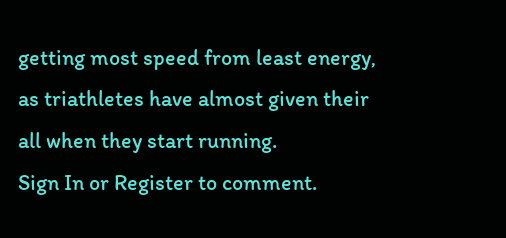getting most speed from least energy, as triathletes have almost given their all when they start running.
Sign In or Register to comment.